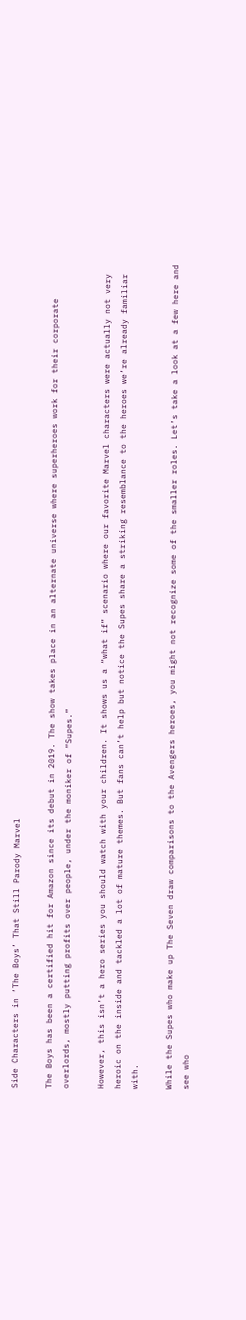Side Characters in ‘The Boys’ That Still Parody Marvel

The Boys has been a certified hit for Amazon since its debut in 2019. The show takes place in an alternate universe where superheroes work for their corporate overlords, mostly putting profits over people, under the moniker of “Supes.”

However, this isn’t a hero series you should watch with your children. It shows us a “what if” scenario where our favorite Marvel characters were actually not very heroic on the inside and tackled a lot of mature themes. But fans can’t help but notice the Supes share a striking resemblance to the heroes we’re already familiar with.

While the Supes who make up The Seven draw comparisons to the Avengers heroes, you might not recognize some of the smaller roles. Let’s take a look at a few here and see who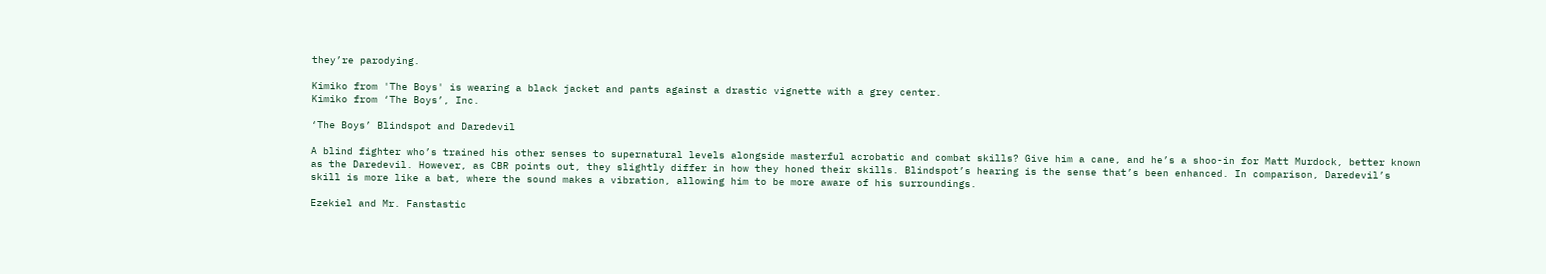they’re parodying.

Kimiko from 'The Boys' is wearing a black jacket and pants against a drastic vignette with a grey center.
Kimiko from ‘The Boys’, Inc.

‘The Boys’ Blindspot and Daredevil

A blind fighter who’s trained his other senses to supernatural levels alongside masterful acrobatic and combat skills? Give him a cane, and he’s a shoo-in for Matt Murdock, better known as the Daredevil. However, as CBR points out, they slightly differ in how they honed their skills. Blindspot’s hearing is the sense that’s been enhanced. In comparison, Daredevil’s skill is more like a bat, where the sound makes a vibration, allowing him to be more aware of his surroundings.

Ezekiel and Mr. Fanstastic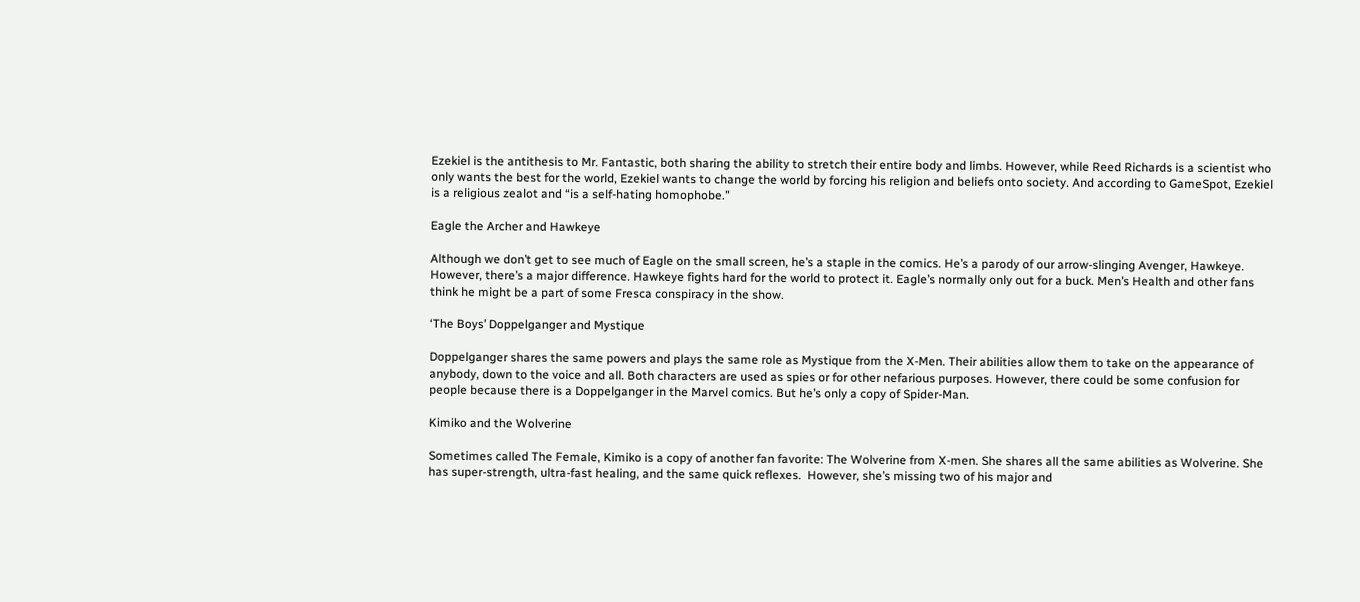Ezekiel is the antithesis to Mr. Fantastic, both sharing the ability to stretch their entire body and limbs. However, while Reed Richards is a scientist who only wants the best for the world, Ezekiel wants to change the world by forcing his religion and beliefs onto society. And according to GameSpot, Ezekiel is a religious zealot and “is a self-hating homophobe.”

Eagle the Archer and Hawkeye

Although we don’t get to see much of Eagle on the small screen, he’s a staple in the comics. He’s a parody of our arrow-slinging Avenger, Hawkeye. However, there’s a major difference. Hawkeye fights hard for the world to protect it. Eagle’s normally only out for a buck. Men’s Health and other fans think he might be a part of some Fresca conspiracy in the show.

‘The Boys’ Doppelganger and Mystique

Doppelganger shares the same powers and plays the same role as Mystique from the X-Men. Their abilities allow them to take on the appearance of anybody, down to the voice and all. Both characters are used as spies or for other nefarious purposes. However, there could be some confusion for people because there is a Doppelganger in the Marvel comics. But he’s only a copy of Spider-Man.

Kimiko and the Wolverine

Sometimes called The Female, Kimiko is a copy of another fan favorite: The Wolverine from X-men. She shares all the same abilities as Wolverine. She has super-strength, ultra-fast healing, and the same quick reflexes.  However, she’s missing two of his major and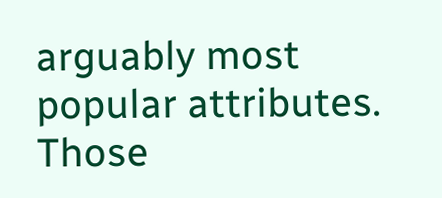arguably most popular attributes. Those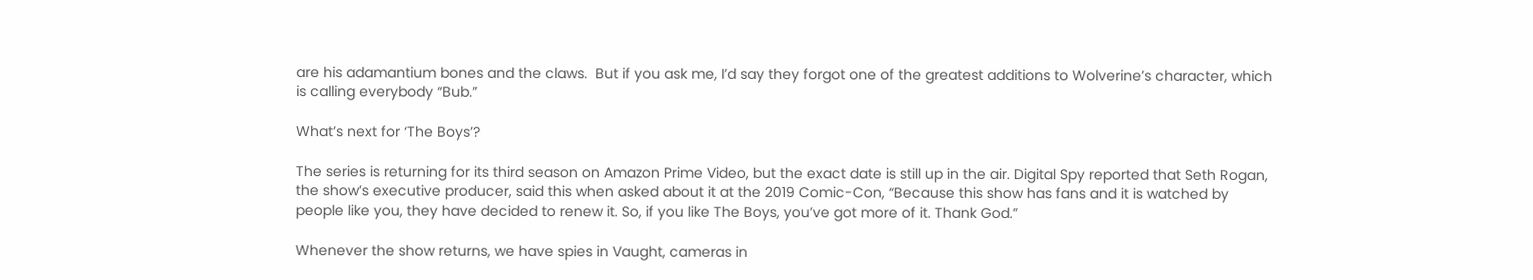are his adamantium bones and the claws.  But if you ask me, I’d say they forgot one of the greatest additions to Wolverine’s character, which is calling everybody “Bub.”

What’s next for ‘The Boys’?

The series is returning for its third season on Amazon Prime Video, but the exact date is still up in the air. Digital Spy reported that Seth Rogan, the show’s executive producer, said this when asked about it at the 2019 Comic-Con, “Because this show has fans and it is watched by people like you, they have decided to renew it. So, if you like The Boys, you’ve got more of it. Thank God.”

Whenever the show returns, we have spies in Vaught, cameras in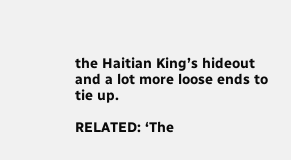the Haitian King’s hideout and a lot more loose ends to tie up.

RELATED: ‘The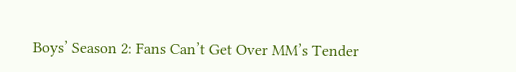Boys’ Season 2: Fans Can’t Get Over MM’s Tender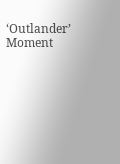‘Outlander’ Moment